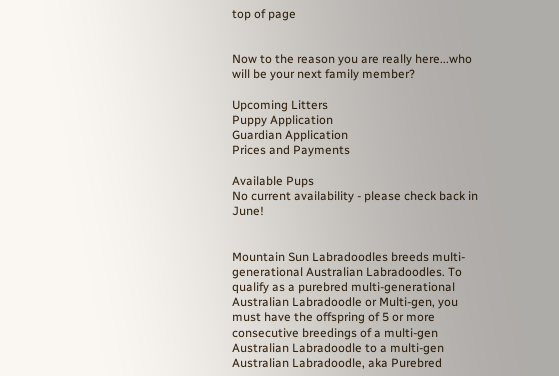top of page


Now to the reason you are really here...who will be your next family member?

Upcoming Litters
Puppy Application
Guardian Application
Prices and Payments

Available Pups
No current availability - please check back in June!


Mountain Sun Labradoodles breeds multi-generational Australian Labradoodles. To qualify as a purebred multi-generational Australian Labradoodle or Multi-gen, you must have the offspring of 5 or more consecutive breedings of a multi-gen Australian Labradoodle to a multi-gen Australian Labradoodle, aka Purebred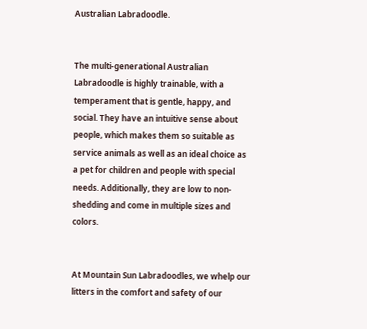Australian Labradoodle.


The multi-generational Australian Labradoodle is highly trainable, with a temperament that is gentle, happy, and social. They have an intuitive sense about people, which makes them so suitable as service animals as well as an ideal choice as a pet for children and people with special needs. Additionally, they are low to non-shedding and come in multiple sizes and colors.


At Mountain Sun Labradoodles, we whelp our litters in the comfort and safety of our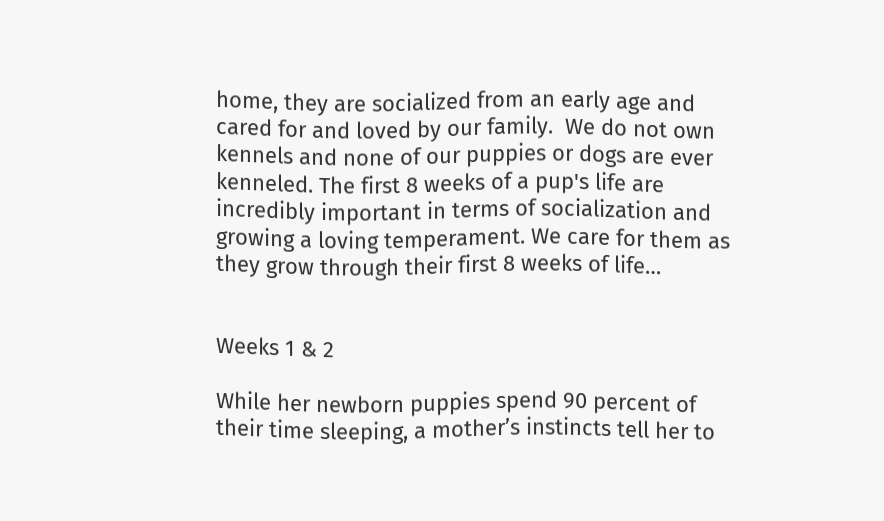home, they are socialized from an early age and cared for and loved by our family.  We do not own kennels and none of our puppies or dogs are ever kenneled. The first 8 weeks of a pup's life are incredibly important in terms of socialization and growing a loving temperament. We care for them as they grow through their first 8 weeks of life…


Weeks 1 & 2

While her newborn puppies spend 90 percent of their time sleeping, a mother’s instincts tell her to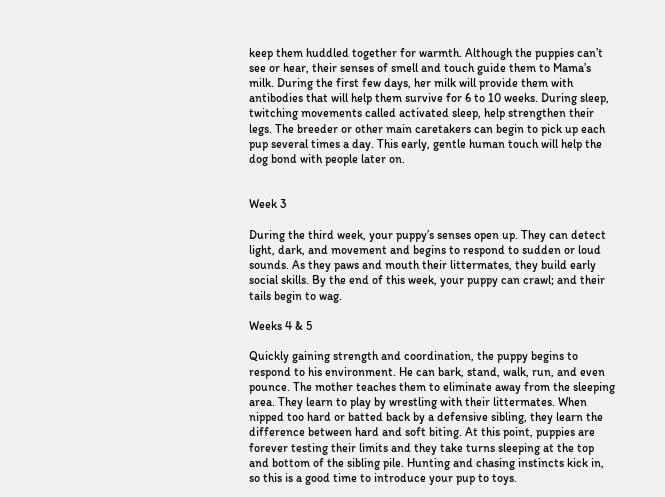keep them huddled together for warmth. Although the puppies can’t see or hear, their senses of smell and touch guide them to Mama’s milk. During the first few days, her milk will provide them with antibodies that will help them survive for 6 to 10 weeks. During sleep, twitching movements called activated sleep, help strengthen their legs. The breeder or other main caretakers can begin to pick up each pup several times a day. This early, gentle human touch will help the dog bond with people later on.


Week 3

During the third week, your puppy’s senses open up. They can detect light, dark, and movement and begins to respond to sudden or loud sounds. As they paws and mouth their littermates, they build early social skills. By the end of this week, your puppy can crawl; and their tails begin to wag.

Weeks 4 & 5

Quickly gaining strength and coordination, the puppy begins to respond to his environment. He can bark, stand, walk, run, and even pounce. The mother teaches them to eliminate away from the sleeping area. They learn to play by wrestling with their littermates. When nipped too hard or batted back by a defensive sibling, they learn the difference between hard and soft biting. At this point, puppies are forever testing their limits and they take turns sleeping at the top and bottom of the sibling pile. Hunting and chasing instincts kick in, so this is a good time to introduce your pup to toys.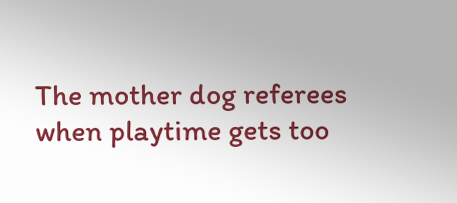The mother dog referees when playtime gets too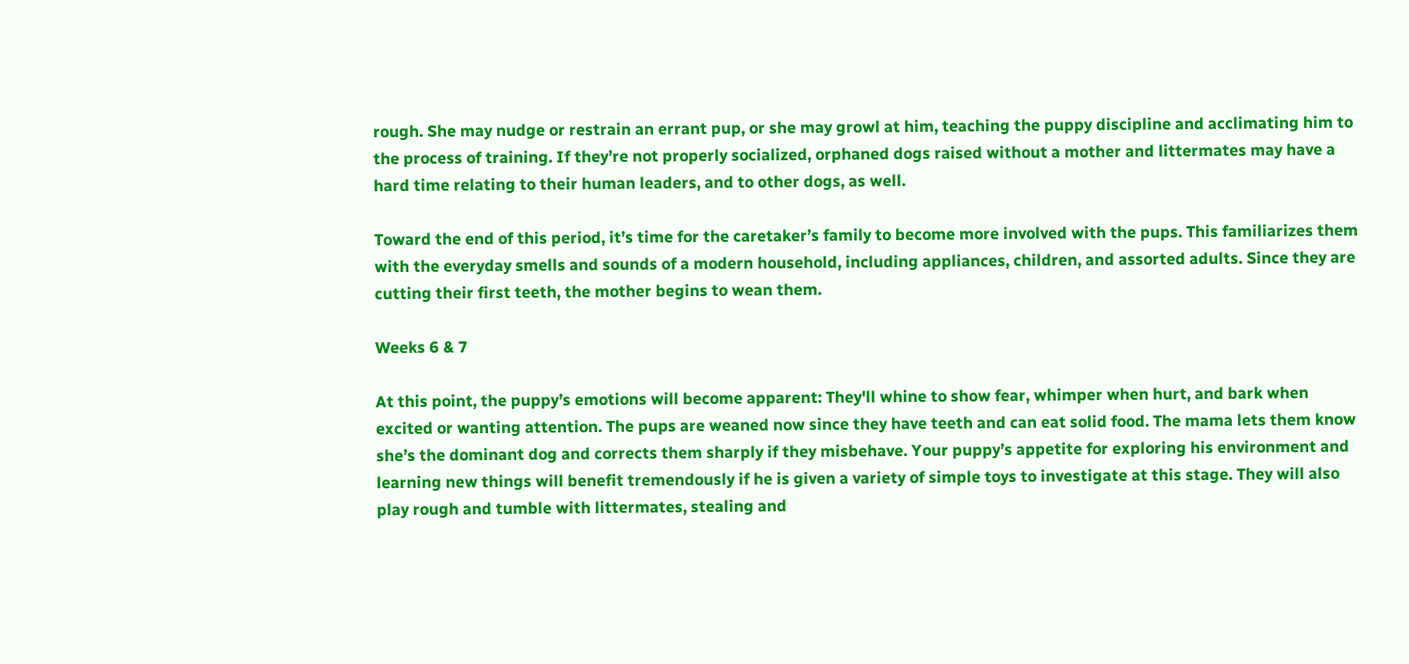rough. She may nudge or restrain an errant pup, or she may growl at him, teaching the puppy discipline and acclimating him to the process of training. If they’re not properly socialized, orphaned dogs raised without a mother and littermates may have a hard time relating to their human leaders, and to other dogs, as well.

Toward the end of this period, it’s time for the caretaker’s family to become more involved with the pups. This familiarizes them with the everyday smells and sounds of a modern household, including appliances, children, and assorted adults. Since they are cutting their first teeth, the mother begins to wean them.

Weeks 6 & 7

At this point, the puppy’s emotions will become apparent: They'll whine to show fear, whimper when hurt, and bark when excited or wanting attention. The pups are weaned now since they have teeth and can eat solid food. The mama lets them know she’s the dominant dog and corrects them sharply if they misbehave. Your puppy’s appetite for exploring his environment and learning new things will benefit tremendously if he is given a variety of simple toys to investigate at this stage. They will also play rough and tumble with littermates, stealing and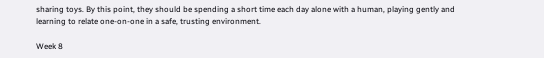sharing toys. By this point, they should be spending a short time each day alone with a human, playing gently and learning to relate one-on-one in a safe, trusting environment.

Week 8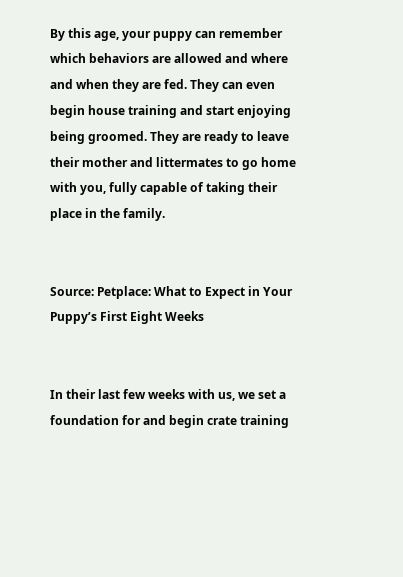By this age, your puppy can remember which behaviors are allowed and where and when they are fed. They can even begin house training and start enjoying being groomed. They are ready to leave their mother and littermates to go home with you, fully capable of taking their place in the family.


Source: Petplace: What to Expect in Your Puppy’s First Eight Weeks


In their last few weeks with us, we set a foundation for and begin crate training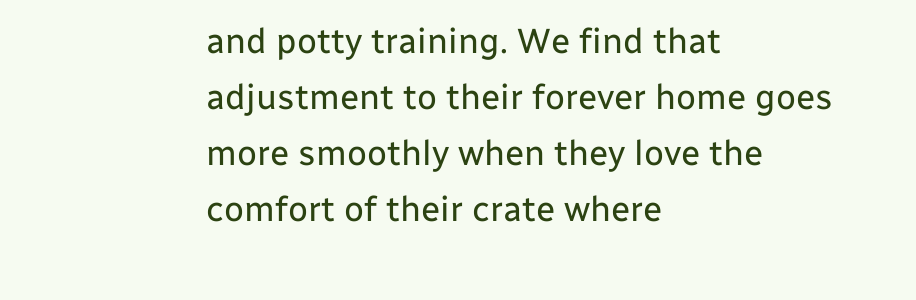and potty training. We find that adjustment to their forever home goes more smoothly when they love the comfort of their crate where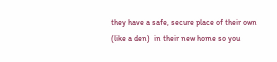they have a safe, secure place of their own (like a den)  in their new home so you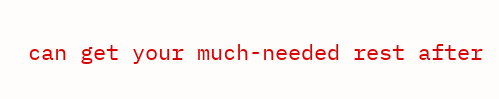can get your much-needed rest after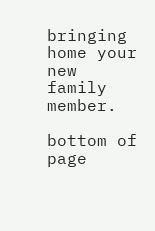bringing home your new family member.

bottom of page